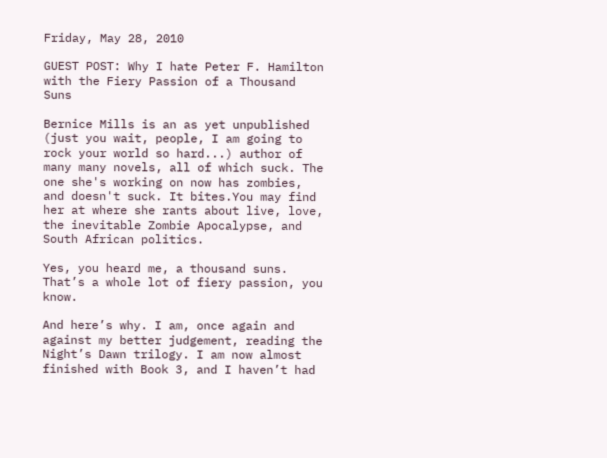Friday, May 28, 2010

GUEST POST: Why I hate Peter F. Hamilton with the Fiery Passion of a Thousand Suns

Bernice Mills is an as yet unpublished (just you wait, people, I am going to rock your world so hard...) author of many many novels, all of which suck. The one she's working on now has zombies, and doesn't suck. It bites.You may find her at where she rants about live, love, the inevitable Zombie Apocalypse, and South African politics.

Yes, you heard me, a thousand suns. That’s a whole lot of fiery passion, you know.

And here’s why. I am, once again and against my better judgement, reading the Night’s Dawn trilogy. I am now almost finished with Book 3, and I haven’t had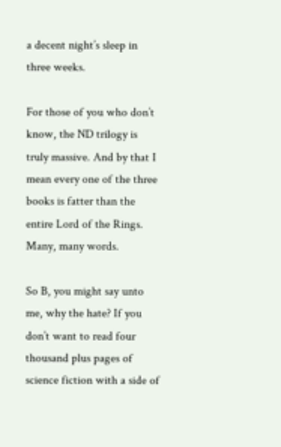a decent night’s sleep in three weeks.

For those of you who don’t know, the ND trilogy is truly massive. And by that I mean every one of the three books is fatter than the entire Lord of the Rings. Many, many words.

So B, you might say unto me, why the hate? If you don’t want to read four thousand plus pages of science fiction with a side of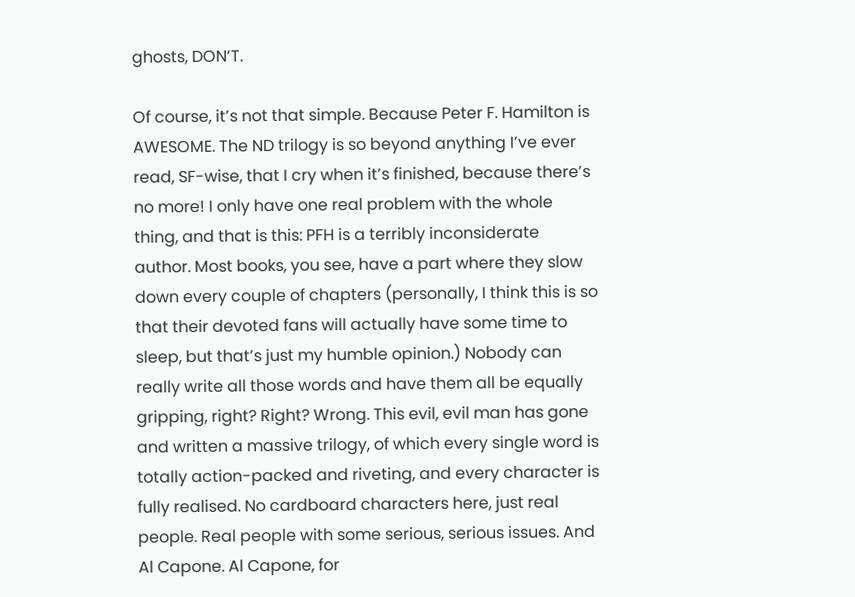ghosts, DON’T.

Of course, it’s not that simple. Because Peter F. Hamilton is AWESOME. The ND trilogy is so beyond anything I’ve ever read, SF-wise, that I cry when it’s finished, because there’s no more! I only have one real problem with the whole thing, and that is this: PFH is a terribly inconsiderate author. Most books, you see, have a part where they slow down every couple of chapters (personally, I think this is so that their devoted fans will actually have some time to sleep, but that’s just my humble opinion.) Nobody can really write all those words and have them all be equally gripping, right? Right? Wrong. This evil, evil man has gone and written a massive trilogy, of which every single word is totally action-packed and riveting, and every character is fully realised. No cardboard characters here, just real people. Real people with some serious, serious issues. And Al Capone. Al Capone, for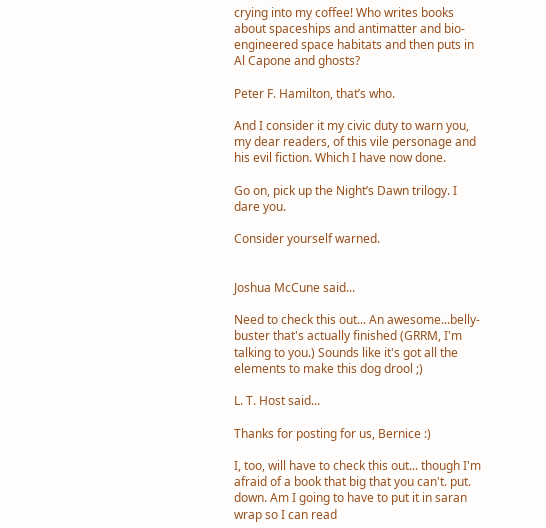crying into my coffee! Who writes books about spaceships and antimatter and bio-engineered space habitats and then puts in Al Capone and ghosts?

Peter F. Hamilton, that’s who.

And I consider it my civic duty to warn you, my dear readers, of this vile personage and his evil fiction. Which I have now done.

Go on, pick up the Night’s Dawn trilogy. I dare you.

Consider yourself warned.


Joshua McCune said...

Need to check this out... An awesome...belly-buster that's actually finished (GRRM, I'm talking to you.) Sounds like it's got all the elements to make this dog drool ;)

L. T. Host said...

Thanks for posting for us, Bernice :)

I, too, will have to check this out... though I'm afraid of a book that big that you can't. put. down. Am I going to have to put it in saran wrap so I can read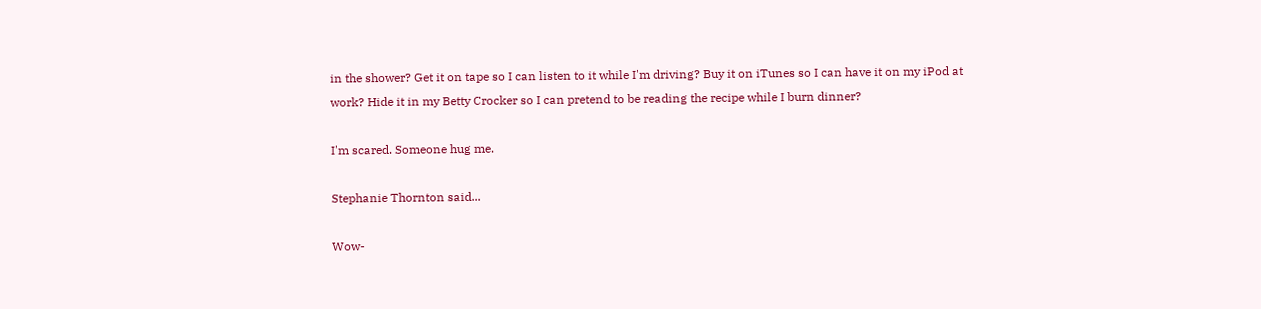in the shower? Get it on tape so I can listen to it while I'm driving? Buy it on iTunes so I can have it on my iPod at work? Hide it in my Betty Crocker so I can pretend to be reading the recipe while I burn dinner?

I'm scared. Someone hug me.

Stephanie Thornton said...

Wow-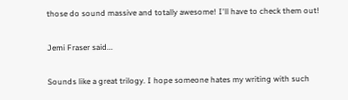those do sound massive and totally awesome! I'll have to check them out!

Jemi Fraser said...

Sounds like a great trilogy. I hope someone hates my writing with such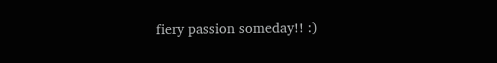fiery passion someday!! :)